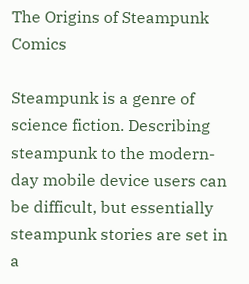The Origins of Steampunk Comics

Steampunk is a genre of science fiction. Describing steampunk to the modern-day mobile device users can be difficult, but essentially steampunk stories are set in a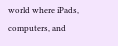world where iPads, computers, and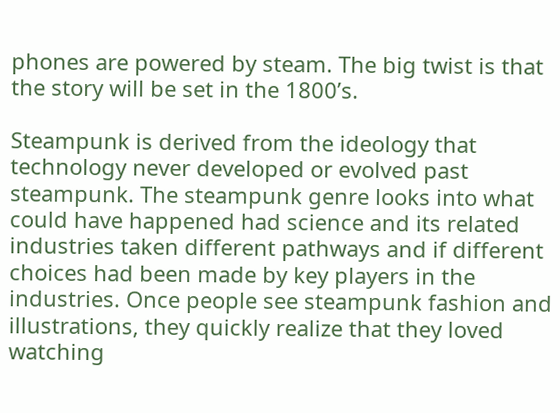phones are powered by steam. The big twist is that the story will be set in the 1800’s.

Steampunk is derived from the ideology that technology never developed or evolved past steampunk. The steampunk genre looks into what could have happened had science and its related industries taken different pathways and if different choices had been made by key players in the industries. Once people see steampunk fashion and illustrations, they quickly realize that they loved watching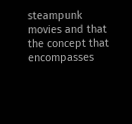steampunk movies and that the concept that encompasses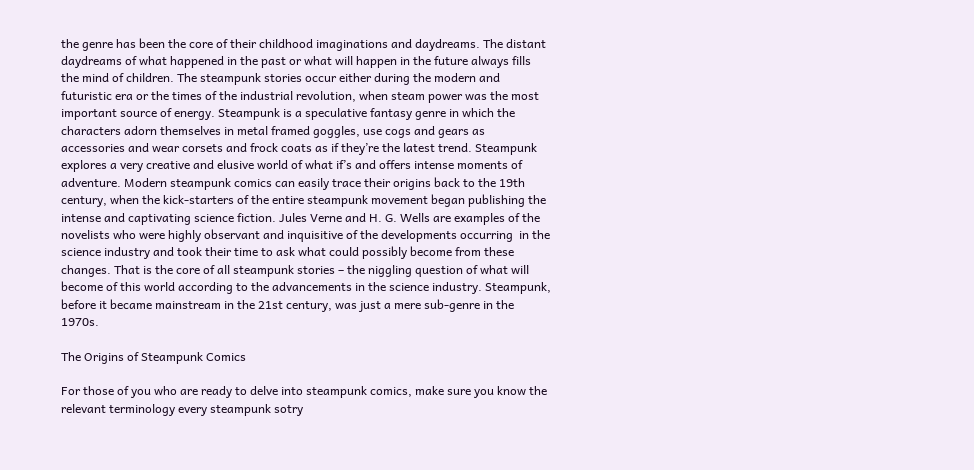the genre has been the core of their childhood imaginations and daydreams. The distant daydreams of what happened in the past or what will happen in the future always fills the mind of children. The steampunk stories occur either during the modern and futuristic era or the times of the industrial revolution, when steam power was the most important source of energy. Steampunk is a speculative fantasy genre in which the characters adorn themselves in metal framed goggles, use cogs and gears as accessories and wear corsets and frock coats as if they’re the latest trend. Steampunk explores a very creative and elusive world of what if’s and offers intense moments of adventure. Modern steampunk comics can easily trace their origins back to the 19th century, when the kick-starters of the entire steampunk movement began publishing the intense and captivating science fiction. Jules Verne and H. G. Wells are examples of the novelists who were highly observant and inquisitive of the developments occurring  in the science industry and took their time to ask what could possibly become from these changes. That is the core of all steampunk stories – the niggling question of what will become of this world according to the advancements in the science industry. Steampunk, before it became mainstream in the 21st century, was just a mere sub-genre in the 1970s.

The Origins of Steampunk Comics

For those of you who are ready to delve into steampunk comics, make sure you know the relevant terminology every steampunk sotry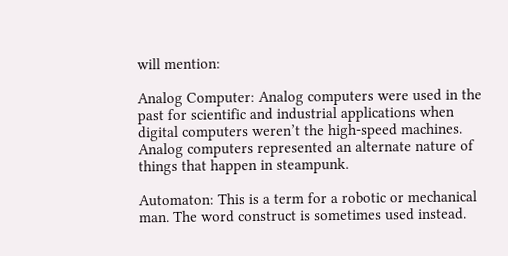will mention:

Analog Computer: Analog computers were used in the past for scientific and industrial applications when digital computers weren’t the high-speed machines. Analog computers represented an alternate nature of things that happen in steampunk.

Automaton: This is a term for a robotic or mechanical man. The word construct is sometimes used instead.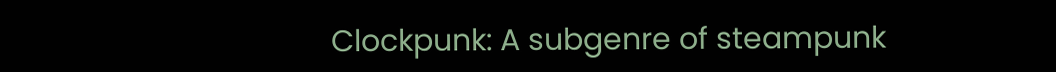Clockpunk: A subgenre of steampunk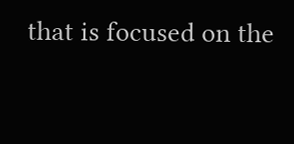that is focused on the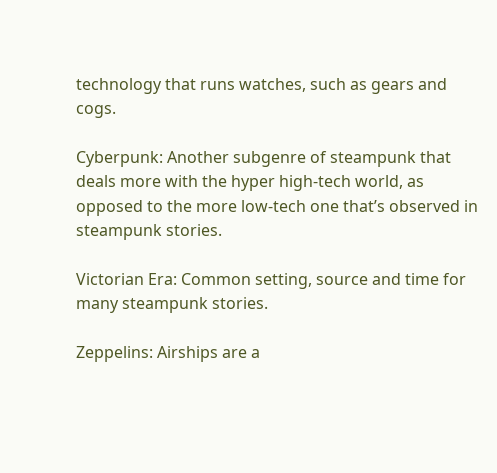technology that runs watches, such as gears and cogs.

Cyberpunk: Another subgenre of steampunk that deals more with the hyper high-tech world, as opposed to the more low-tech one that’s observed in steampunk stories.

Victorian Era: Common setting, source and time for many steampunk stories.

Zeppelins: Airships are a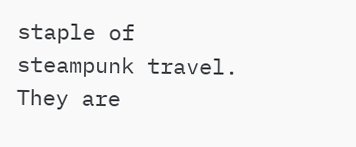staple of steampunk travel. They are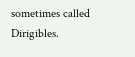sometimes called Dirigibles.